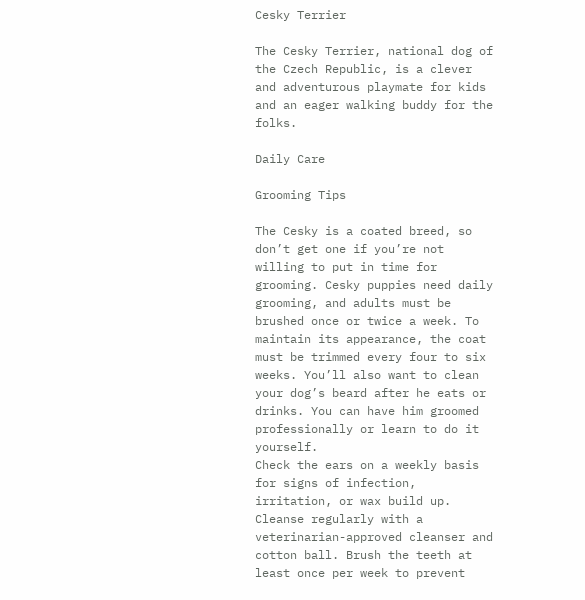Cesky Terrier

The Cesky Terrier, national dog of the Czech Republic, is a clever and adventurous playmate for kids and an eager walking buddy for the folks.

Daily Care

Grooming Tips

The Cesky is a coated breed, so don’t get one if you’re not willing to put in time for grooming. Cesky puppies need daily grooming, and adults must be brushed once or twice a week. To maintain its appearance, the coat must be trimmed every four to six weeks. You’ll also want to clean your dog’s beard after he eats or drinks. You can have him groomed professionally or learn to do it yourself.
Check the ears on a weekly basis for signs of infection, irritation, or wax build up. Cleanse regularly with a veterinarian-approved cleanser and cotton ball. Brush the teeth at least once per week to prevent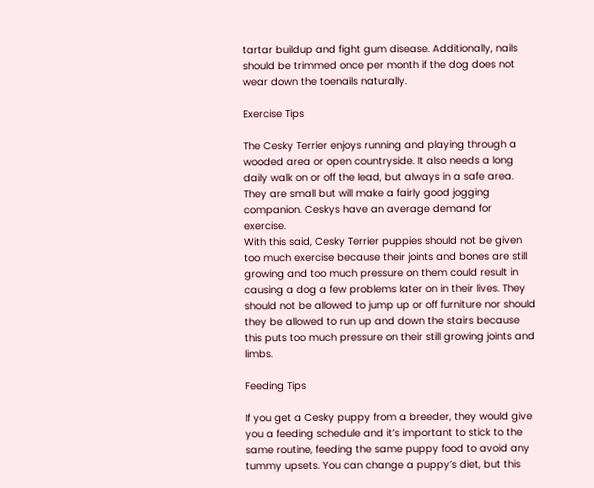tartar buildup and fight gum disease. Additionally, nails should be trimmed once per month if the dog does not wear down the toenails naturally.

Exercise Tips

The Cesky Terrier enjoys running and playing through a wooded area or open countryside. It also needs a long daily walk on or off the lead, but always in a safe area. They are small but will make a fairly good jogging companion. Ceskys have an average demand for exercise.
With this said, Cesky Terrier puppies should not be given too much exercise because their joints and bones are still growing and too much pressure on them could result in causing a dog a few problems later on in their lives. They should not be allowed to jump up or off furniture nor should they be allowed to run up and down the stairs because this puts too much pressure on their still growing joints and limbs.

Feeding Tips

If you get a Cesky puppy from a breeder, they would give you a feeding schedule and it’s important to stick to the same routine, feeding the same puppy food to avoid any tummy upsets. You can change a puppy’s diet, but this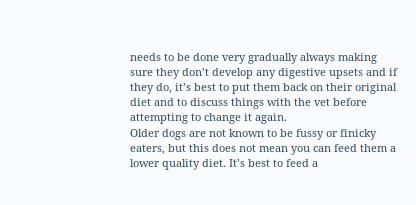needs to be done very gradually always making sure they don’t develop any digestive upsets and if they do, it’s best to put them back on their original diet and to discuss things with the vet before attempting to change it again.
Older dogs are not known to be fussy or finicky eaters, but this does not mean you can feed them a lower quality diet. It’s best to feed a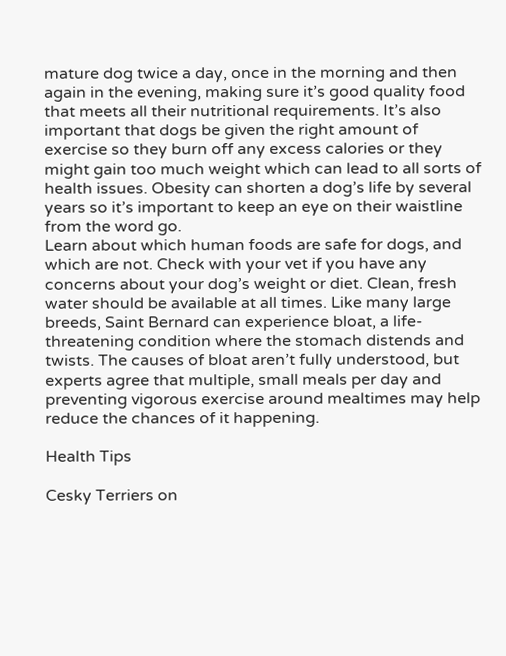mature dog twice a day, once in the morning and then again in the evening, making sure it’s good quality food that meets all their nutritional requirements. It’s also important that dogs be given the right amount of exercise so they burn off any excess calories or they might gain too much weight which can lead to all sorts of health issues. Obesity can shorten a dog’s life by several years so it’s important to keep an eye on their waistline from the word go.
Learn about which human foods are safe for dogs, and which are not. Check with your vet if you have any concerns about your dog’s weight or diet. Clean, fresh water should be available at all times. Like many large breeds, Saint Bernard can experience bloat, a life-threatening condition where the stomach distends and twists. The causes of bloat aren’t fully understood, but experts agree that multiple, small meals per day and preventing vigorous exercise around mealtimes may help reduce the chances of it happening.

Health Tips

Cesky Terriers on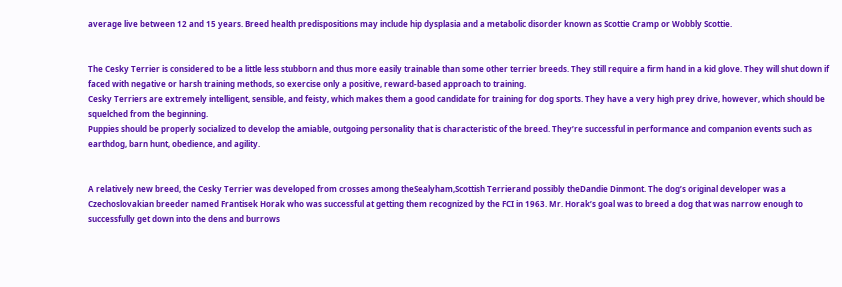average live between 12 and 15 years. Breed health predispositions may include hip dysplasia and a metabolic disorder known as Scottie Cramp or Wobbly Scottie.


The Cesky Terrier is considered to be a little less stubborn and thus more easily trainable than some other terrier breeds. They still require a firm hand in a kid glove. They will shut down if faced with negative or harsh training methods, so exercise only a positive, reward-based approach to training.
Cesky Terriers are extremely intelligent, sensible, and feisty, which makes them a good candidate for training for dog sports. They have a very high prey drive, however, which should be squelched from the beginning.
Puppies should be properly socialized to develop the amiable, outgoing personality that is characteristic of the breed. They’re successful in performance and companion events such as earthdog, barn hunt, obedience, and agility.


A relatively new breed, the Cesky Terrier was developed from crosses among theSealyham,Scottish Terrierand possibly theDandie Dinmont. The dog’s original developer was a Czechoslovakian breeder named Frantisek Horak who was successful at getting them recognized by the FCI in 1963. Mr. Horak’s goal was to breed a dog that was narrow enough to successfully get down into the dens and burrows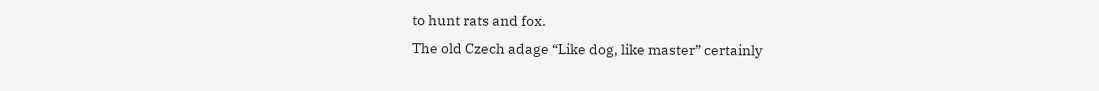to hunt rats and fox.
The old Czech adage “Like dog, like master” certainly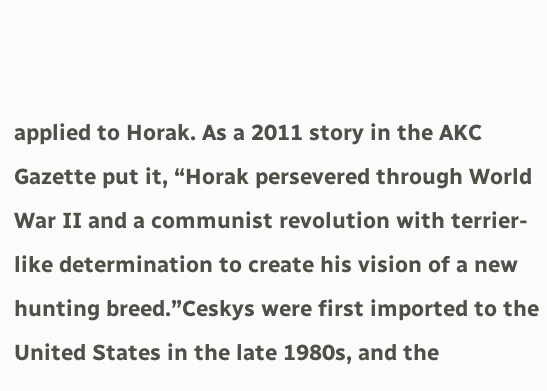applied to Horak. As a 2011 story in the AKC Gazette put it, “Horak persevered through World War II and a communist revolution with terrier-like determination to create his vision of a new hunting breed.”Ceskys were first imported to the United States in the late 1980s, and the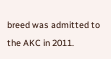breed was admitted to the AKC in 2011.